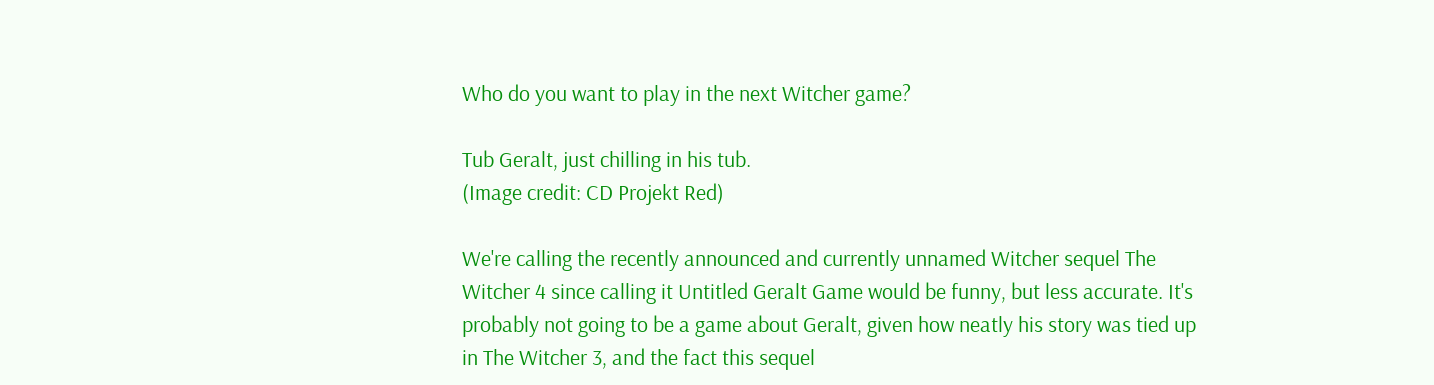Who do you want to play in the next Witcher game?

Tub Geralt, just chilling in his tub.
(Image credit: CD Projekt Red)

We're calling the recently announced and currently unnamed Witcher sequel The Witcher 4 since calling it Untitled Geralt Game would be funny, but less accurate. It's probably not going to be a game about Geralt, given how neatly his story was tied up in The Witcher 3, and the fact this sequel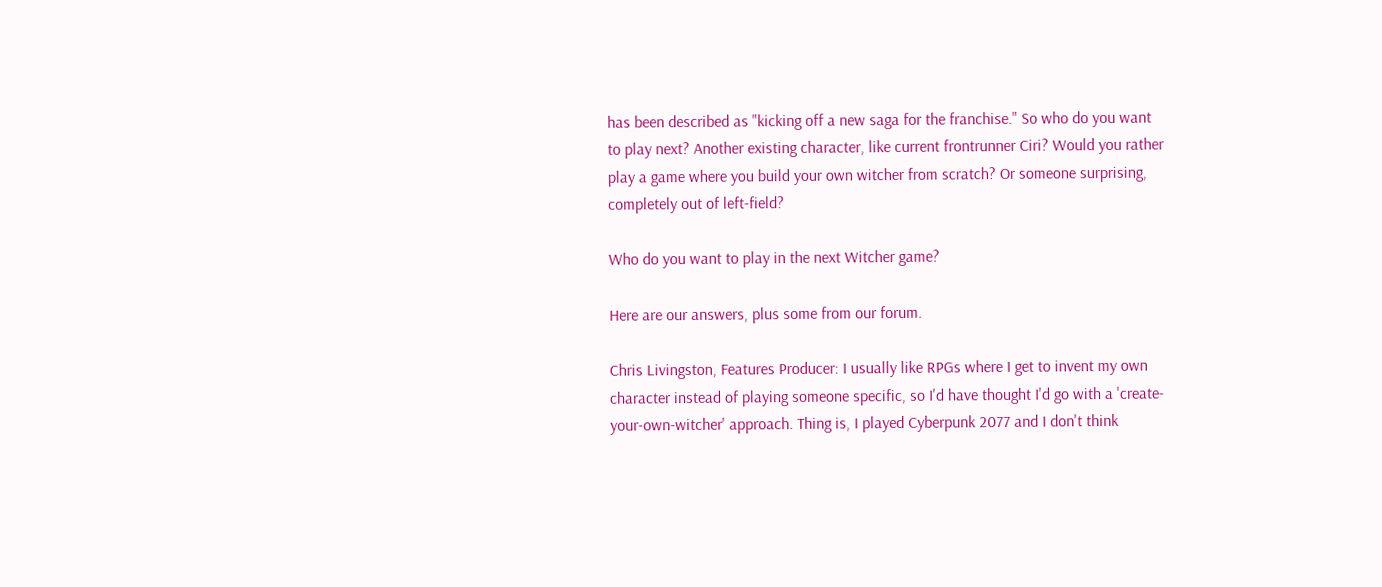has been described as "kicking off a new saga for the franchise." So who do you want to play next? Another existing character, like current frontrunner Ciri? Would you rather play a game where you build your own witcher from scratch? Or someone surprising, completely out of left-field?

Who do you want to play in the next Witcher game?

Here are our answers, plus some from our forum.

Chris Livingston, Features Producer: I usually like RPGs where I get to invent my own character instead of playing someone specific, so I'd have thought I'd go with a 'create-your-own-witcher' approach. Thing is, I played Cyberpunk 2077 and I don't think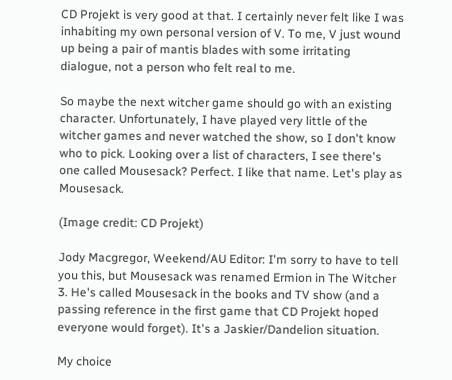CD Projekt is very good at that. I certainly never felt like I was inhabiting my own personal version of V. To me, V just wound up being a pair of mantis blades with some irritating dialogue, not a person who felt real to me.

So maybe the next witcher game should go with an existing character. Unfortunately, I have played very little of the witcher games and never watched the show, so I don't know who to pick. Looking over a list of characters, I see there's one called Mousesack? Perfect. I like that name. Let's play as Mousesack.

(Image credit: CD Projekt)

Jody Macgregor, Weekend/AU Editor: I'm sorry to have to tell you this, but Mousesack was renamed Ermion in The Witcher 3. He's called Mousesack in the books and TV show (and a passing reference in the first game that CD Projekt hoped everyone would forget). It's a Jaskier/Dandelion situation.

My choice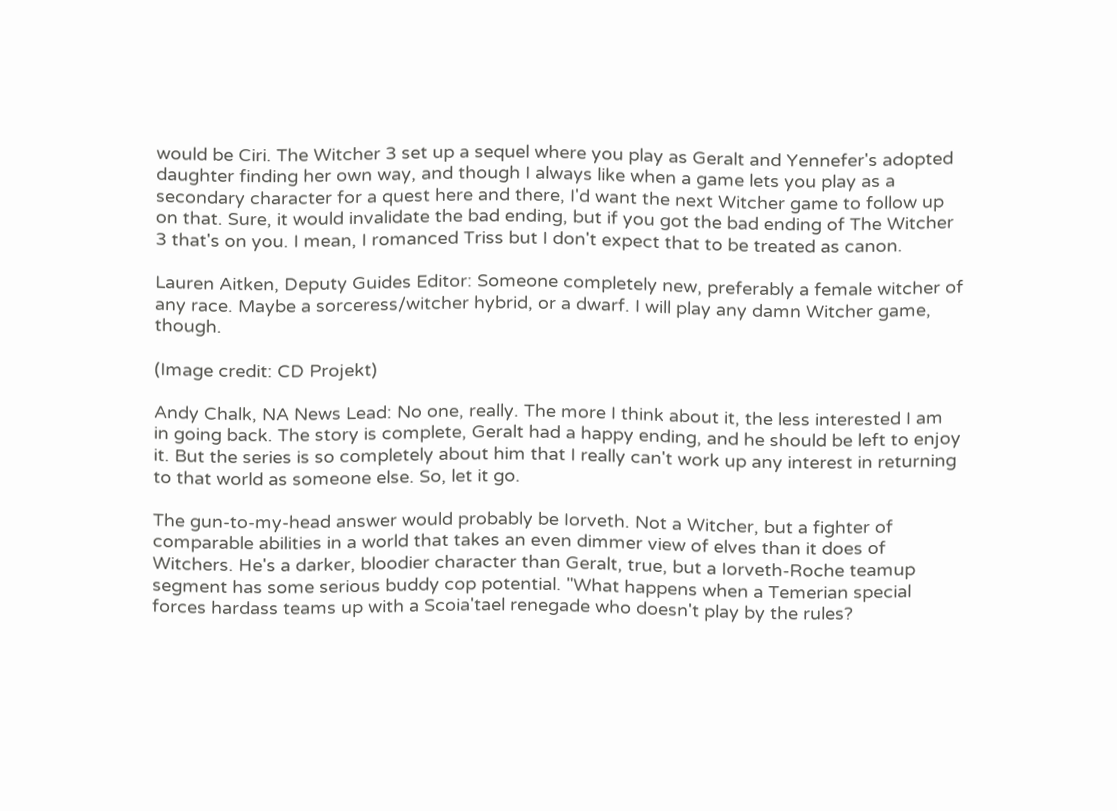would be Ciri. The Witcher 3 set up a sequel where you play as Geralt and Yennefer's adopted daughter finding her own way, and though I always like when a game lets you play as a secondary character for a quest here and there, I'd want the next Witcher game to follow up on that. Sure, it would invalidate the bad ending, but if you got the bad ending of The Witcher 3 that's on you. I mean, I romanced Triss but I don't expect that to be treated as canon.

Lauren Aitken, Deputy Guides Editor: Someone completely new, preferably a female witcher of any race. Maybe a sorceress/witcher hybrid, or a dwarf. I will play any damn Witcher game, though.

(Image credit: CD Projekt)

Andy Chalk, NA News Lead: No one, really. The more I think about it, the less interested I am in going back. The story is complete, Geralt had a happy ending, and he should be left to enjoy it. But the series is so completely about him that I really can't work up any interest in returning to that world as someone else. So, let it go.

The gun-to-my-head answer would probably be Iorveth. Not a Witcher, but a fighter of comparable abilities in a world that takes an even dimmer view of elves than it does of Witchers. He's a darker, bloodier character than Geralt, true, but a Iorveth-Roche teamup segment has some serious buddy cop potential. "What happens when a Temerian special forces hardass teams up with a Scoia'tael renegade who doesn't play by the rules?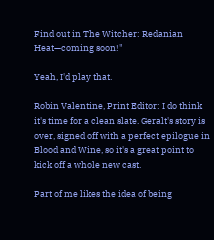Find out in The Witcher: Redanian Heat—coming soon!"

Yeah, I'd play that.

Robin Valentine, Print Editor: I do think it's time for a clean slate. Geralt's story is over, signed off with a perfect epilogue in Blood and Wine, so it's a great point to kick off a whole new cast.

Part of me likes the idea of being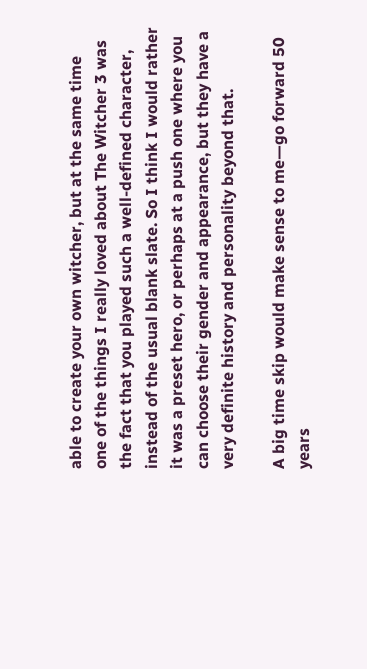able to create your own witcher, but at the same time one of the things I really loved about The Witcher 3 was the fact that you played such a well-defined character, instead of the usual blank slate. So I think I would rather it was a preset hero, or perhaps at a push one where you can choose their gender and appearance, but they have a very definite history and personality beyond that.

A big time skip would make sense to me—go forward 50 years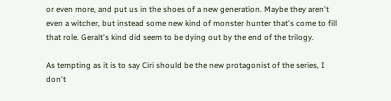or even more, and put us in the shoes of a new generation. Maybe they aren't even a witcher, but instead some new kind of monster hunter that's come to fill that role. Geralt's kind did seem to be dying out by the end of the trilogy.

As tempting as it is to say Ciri should be the new protagonist of the series, I don't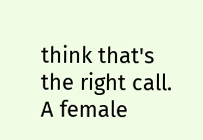think that's the right call. A female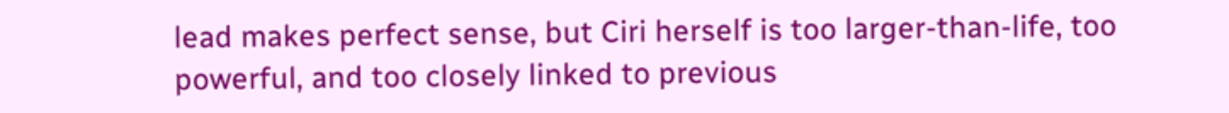lead makes perfect sense, but Ciri herself is too larger-than-life, too powerful, and too closely linked to previous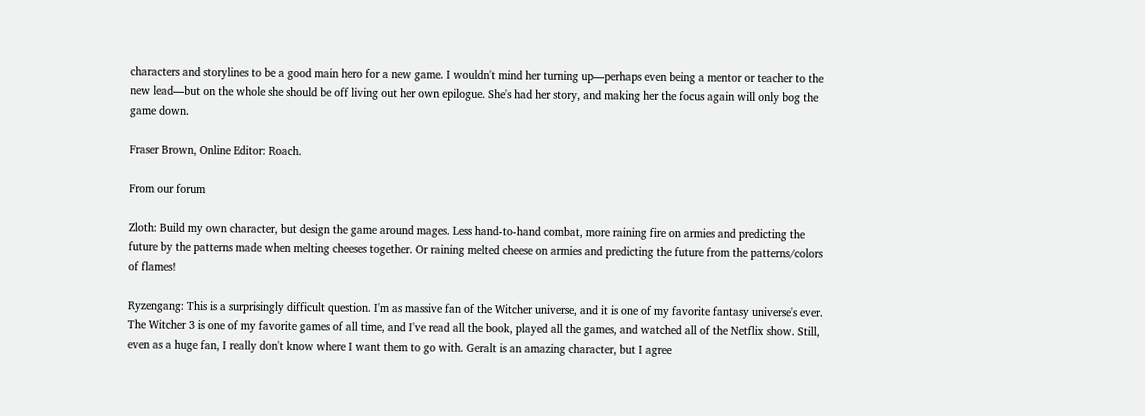characters and storylines to be a good main hero for a new game. I wouldn't mind her turning up—perhaps even being a mentor or teacher to the new lead—but on the whole she should be off living out her own epilogue. She's had her story, and making her the focus again will only bog the game down.

Fraser Brown, Online Editor: Roach.

From our forum

Zloth: Build my own character, but design the game around mages. Less hand-to-hand combat, more raining fire on armies and predicting the future by the patterns made when melting cheeses together. Or raining melted cheese on armies and predicting the future from the patterns/colors of flames!

Ryzengang: This is a surprisingly difficult question. I'm as massive fan of the Witcher universe, and it is one of my favorite fantasy universe's ever. The Witcher 3 is one of my favorite games of all time, and I've read all the book, played all the games, and watched all of the Netflix show. Still, even as a huge fan, I really don't know where I want them to go with. Geralt is an amazing character, but I agree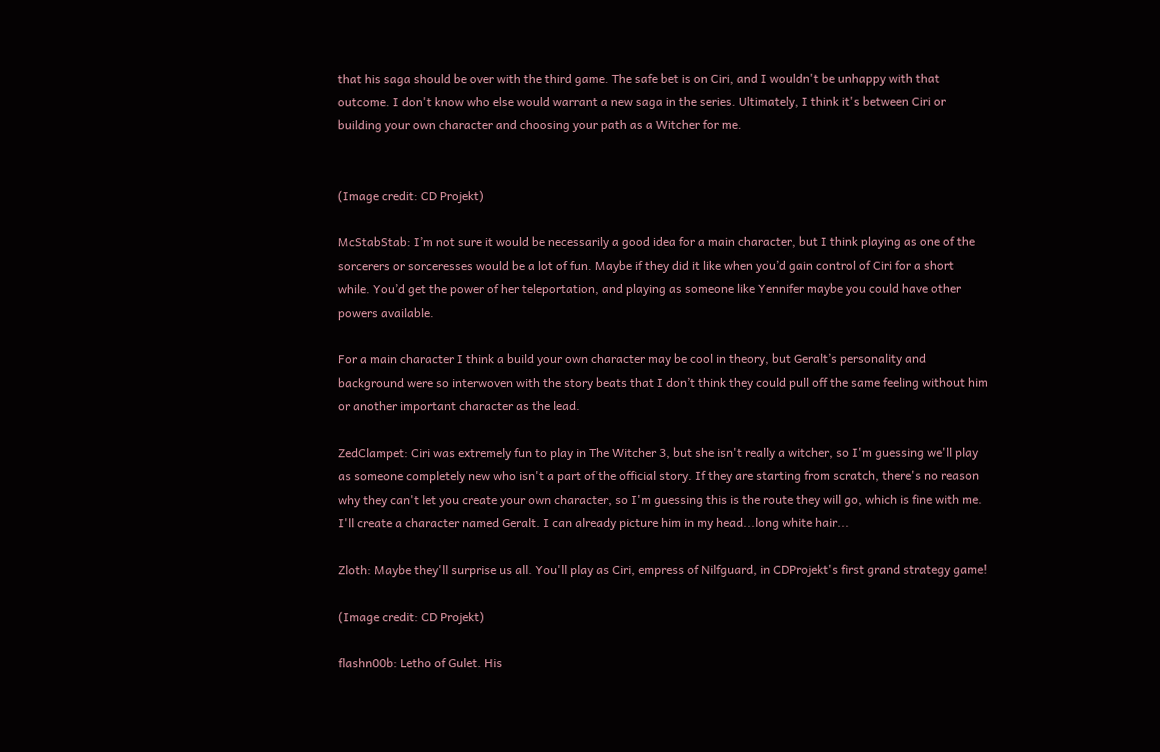that his saga should be over with the third game. The safe bet is on Ciri, and I wouldn't be unhappy with that outcome. I don't know who else would warrant a new saga in the series. Ultimately, I think it's between Ciri or building your own character and choosing your path as a Witcher for me.


(Image credit: CD Projekt)

McStabStab: I’m not sure it would be necessarily a good idea for a main character, but I think playing as one of the sorcerers or sorceresses would be a lot of fun. Maybe if they did it like when you’d gain control of Ciri for a short while. You’d get the power of her teleportation, and playing as someone like Yennifer maybe you could have other powers available.

For a main character I think a build your own character may be cool in theory, but Geralt’s personality and background were so interwoven with the story beats that I don’t think they could pull off the same feeling without him or another important character as the lead.

ZedClampet: Ciri was extremely fun to play in The Witcher 3, but she isn't really a witcher, so I'm guessing we'll play as someone completely new who isn't a part of the official story. If they are starting from scratch, there's no reason why they can't let you create your own character, so I'm guessing this is the route they will go, which is fine with me. I'll create a character named Geralt. I can already picture him in my head...long white hair...

Zloth: Maybe they'll surprise us all. You'll play as Ciri, empress of Nilfguard, in CDProjekt's first grand strategy game!

(Image credit: CD Projekt)

flashn00b: Letho of Gulet. His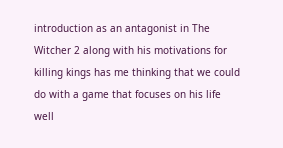introduction as an antagonist in The Witcher 2 along with his motivations for killing kings has me thinking that we could do with a game that focuses on his life well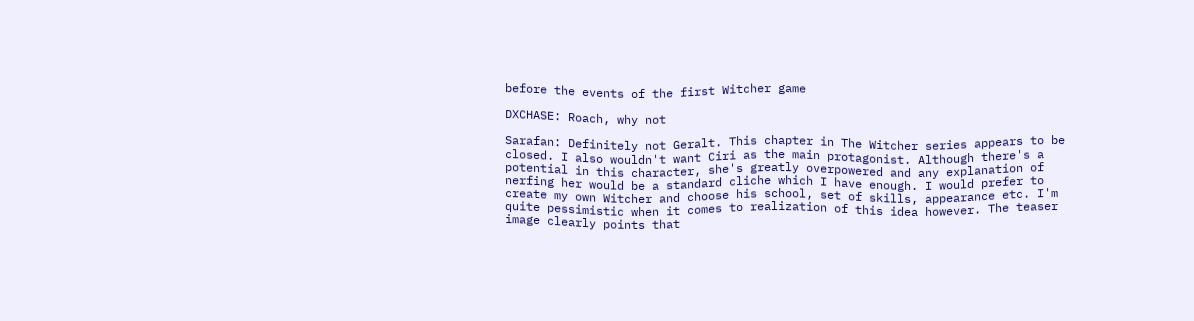before the events of the first Witcher game

DXCHASE: Roach, why not

Sarafan: Definitely not Geralt. This chapter in The Witcher series appears to be closed. I also wouldn't want Ciri as the main protagonist. Although there's a potential in this character, she's greatly overpowered and any explanation of nerfing her would be a standard cliche which I have enough. I would prefer to create my own Witcher and choose his school, set of skills, appearance etc. I'm quite pessimistic when it comes to realization of this idea however. The teaser image clearly points that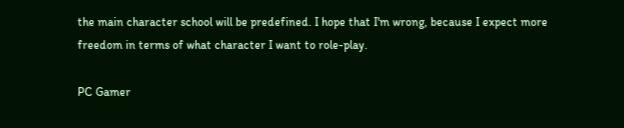the main character school will be predefined. I hope that I'm wrong, because I expect more freedom in terms of what character I want to role-play.

PC Gamer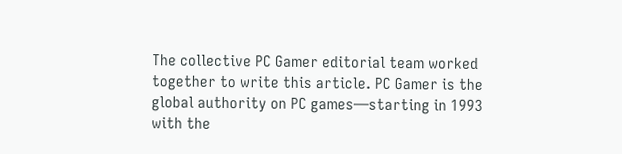The collective PC Gamer editorial team worked together to write this article. PC Gamer is the global authority on PC games—starting in 1993 with the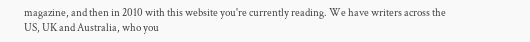magazine, and then in 2010 with this website you're currently reading. We have writers across the US, UK and Australia, who you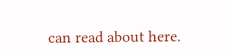can read about here.